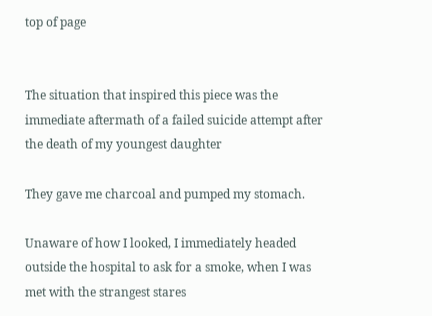top of page


The situation that inspired this piece was the immediate aftermath of a failed suicide attempt after the death of my youngest daughter

They gave me charcoal and pumped my stomach.

Unaware of how I looked, I immediately headed outside the hospital to ask for a smoke, when I was met with the strangest stares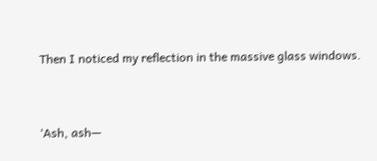Then I noticed my reflection in the massive glass windows.


‘Ash, ash—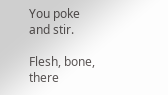You poke and stir.

Flesh, bone, there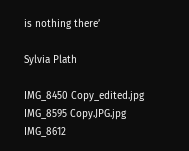is nothing there’

Sylvia Plath

IMG_8450 Copy_edited.jpg
IMG_8595 Copy.JPG.jpg
IMG_8612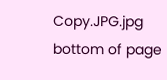Copy.JPG.jpg
bottom of page